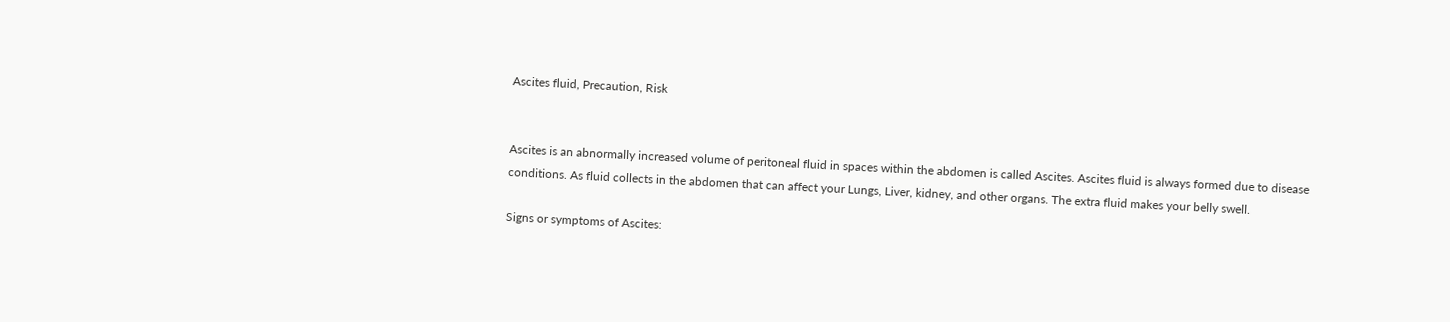Ascites fluid, Precaution, Risk


Ascites is an abnormally increased volume of peritoneal fluid in spaces within the abdomen is called Ascites. Ascites fluid is always formed due to disease conditions. As fluid collects in the abdomen that can affect your Lungs, Liver, kidney, and other organs. The extra fluid makes your belly swell.

Signs or symptoms of Ascites: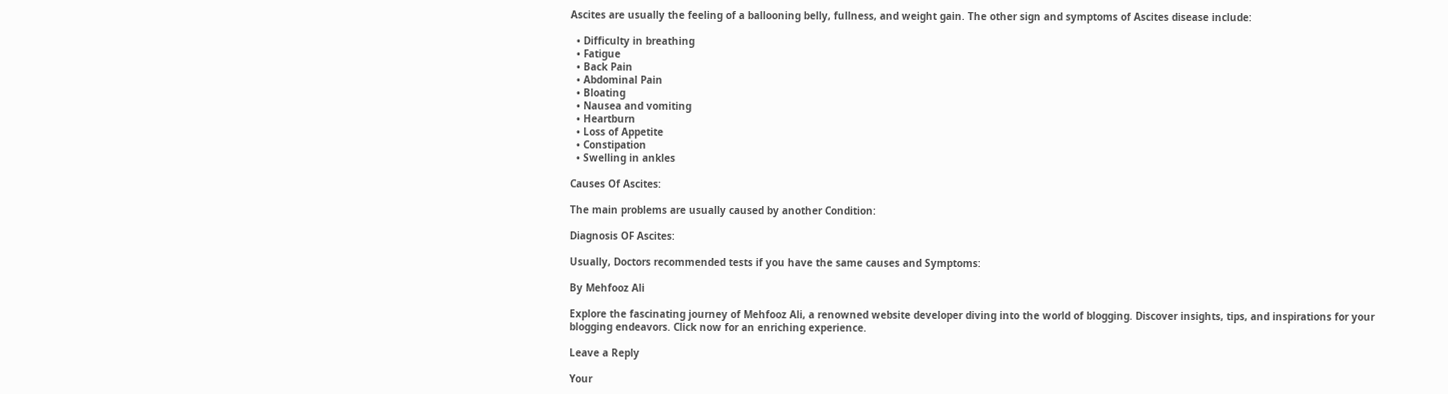Ascites are usually the feeling of a ballooning belly, fullness, and weight gain. The other sign and symptoms of Ascites disease include:

  • Difficulty in breathing
  • Fatigue
  • Back Pain
  • Abdominal Pain
  • Bloating
  • Nausea and vomiting
  • Heartburn
  • Loss of Appetite
  • Constipation
  • Swelling in ankles

Causes Of Ascites:

The main problems are usually caused by another Condition:

Diagnosis OF Ascites:

Usually, Doctors recommended tests if you have the same causes and Symptoms:

By Mehfooz Ali

Explore the fascinating journey of Mehfooz Ali, a renowned website developer diving into the world of blogging. Discover insights, tips, and inspirations for your blogging endeavors. Click now for an enriching experience.

Leave a Reply

Your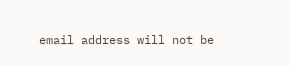email address will not be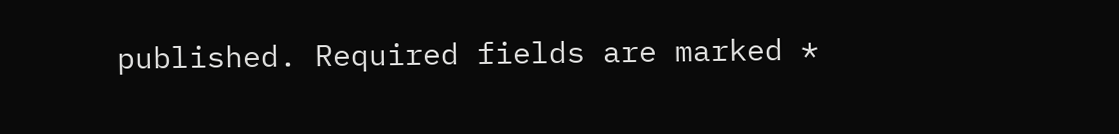published. Required fields are marked *